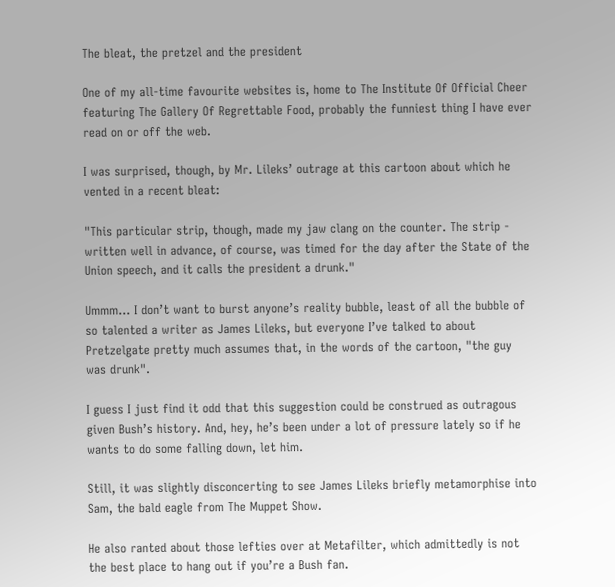The bleat, the pretzel and the president

One of my all-time favourite websites is, home to The Institute Of Official Cheer featuring The Gallery Of Regrettable Food, probably the funniest thing I have ever read on or off the web.

I was surprised, though, by Mr. Lileks’ outrage at this cartoon about which he vented in a recent bleat:

"This particular strip, though, made my jaw clang on the counter. The strip - written well in advance, of course, was timed for the day after the State of the Union speech, and it calls the president a drunk."

Ummm… I don’t want to burst anyone’s reality bubble, least of all the bubble of so talented a writer as James Lileks, but everyone I’ve talked to about Pretzelgate pretty much assumes that, in the words of the cartoon, "the guy was drunk".

I guess I just find it odd that this suggestion could be construed as outragous given Bush’s history. And, hey, he’s been under a lot of pressure lately so if he wants to do some falling down, let him.

Still, it was slightly disconcerting to see James Lileks briefly metamorphise into Sam, the bald eagle from The Muppet Show.

He also ranted about those lefties over at Metafilter, which admittedly is not the best place to hang out if you’re a Bush fan.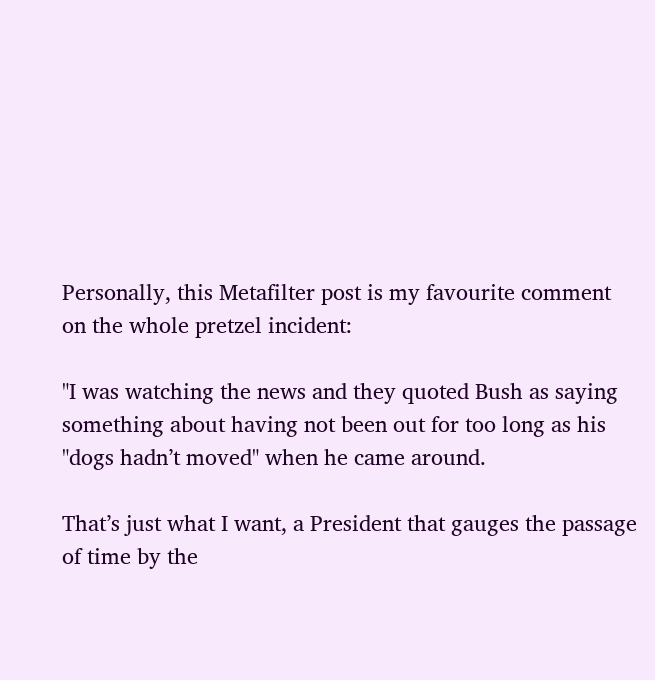Personally, this Metafilter post is my favourite comment on the whole pretzel incident:

"I was watching the news and they quoted Bush as saying something about having not been out for too long as his "dogs hadn’t moved" when he came around.

That’s just what I want, a President that gauges the passage of time by the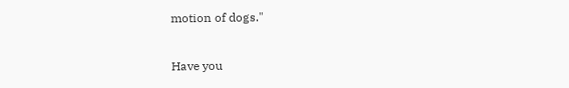motion of dogs."

Have you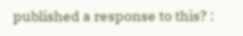published a response to this? :